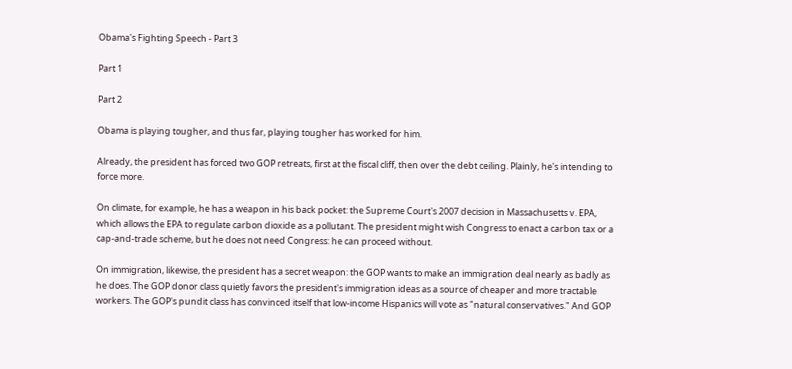Obama's Fighting Speech - Part 3

Part 1

Part 2

Obama is playing tougher, and thus far, playing tougher has worked for him.

Already, the president has forced two GOP retreats, first at the fiscal cliff, then over the debt ceiling. Plainly, he's intending to force more.

On climate, for example, he has a weapon in his back pocket: the Supreme Court's 2007 decision in Massachusetts v. EPA, which allows the EPA to regulate carbon dioxide as a pollutant. The president might wish Congress to enact a carbon tax or a cap-and-trade scheme, but he does not need Congress: he can proceed without.

On immigration, likewise, the president has a secret weapon: the GOP wants to make an immigration deal nearly as badly as he does. The GOP donor class quietly favors the president's immigration ideas as a source of cheaper and more tractable workers. The GOP's pundit class has convinced itself that low-income Hispanics will vote as "natural conservatives." And GOP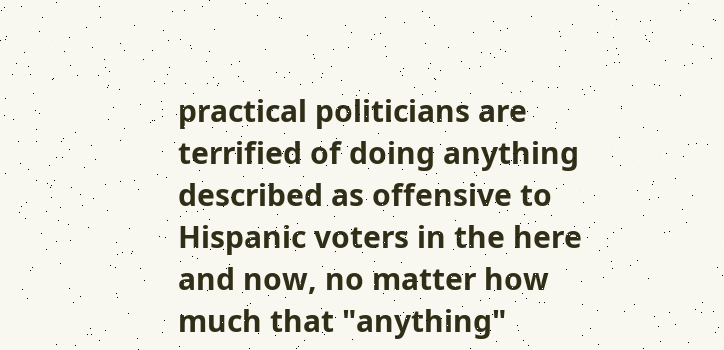practical politicians are terrified of doing anything described as offensive to Hispanic voters in the here and now, no matter how much that "anything"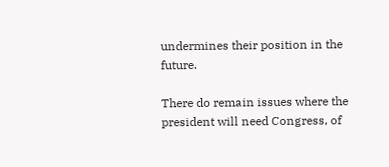undermines their position in the future.

There do remain issues where the president will need Congress, of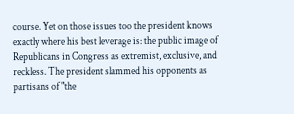course. Yet on those issues too the president knows exactly where his best leverage is: the public image of Republicans in Congress as extremist, exclusive, and reckless. The president slammed his opponents as partisans of "the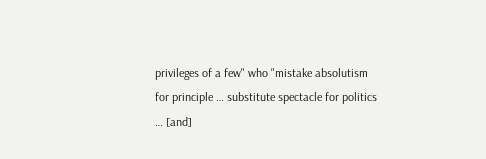privileges of a few" who "mistake absolutism for principle … substitute spectacle for politics … [and]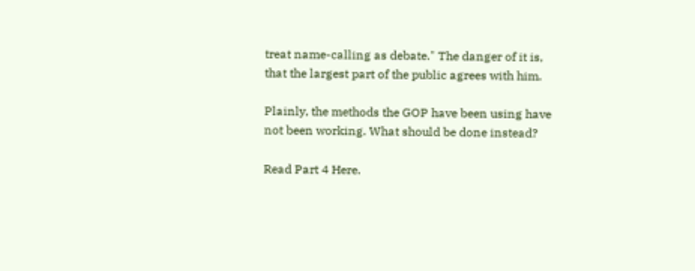treat name-calling as debate." The danger of it is, that the largest part of the public agrees with him.

Plainly, the methods the GOP have been using have not been working. What should be done instead?

Read Part 4 Here.